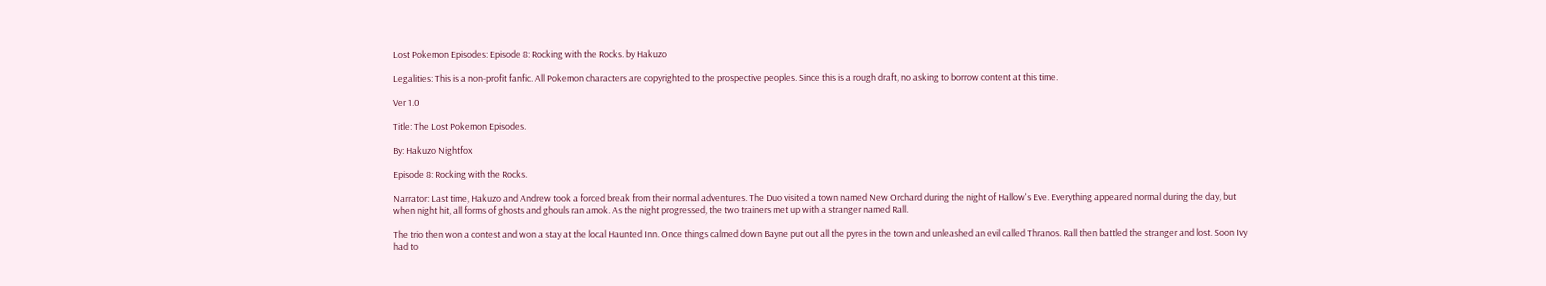Lost Pokemon Episodes: Episode 8: Rocking with the Rocks. by Hakuzo

Legalities: This is a non-profit fanfic. All Pokemon characters are copyrighted to the prospective peoples. Since this is a rough draft, no asking to borrow content at this time.

Ver 1.0

Title: The Lost Pokemon Episodes.

By: Hakuzo Nightfox

Episode 8: Rocking with the Rocks.

Narrator: Last time, Hakuzo and Andrew took a forced break from their normal adventures. The Duo visited a town named New Orchard during the night of Hallow's Eve. Everything appeared normal during the day, but when night hit, all forms of ghosts and ghouls ran amok. As the night progressed, the two trainers met up with a stranger named Rall.

The trio then won a contest and won a stay at the local Haunted Inn. Once things calmed down Bayne put out all the pyres in the town and unleashed an evil called Thranos. Rall then battled the stranger and lost. Soon Ivy had to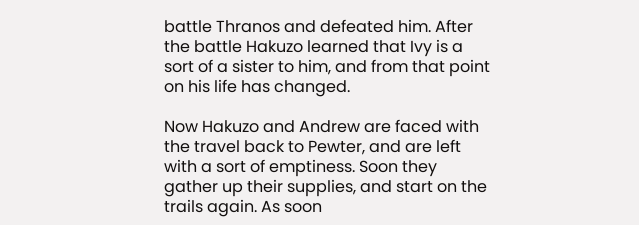battle Thranos and defeated him. After the battle Hakuzo learned that Ivy is a sort of a sister to him, and from that point on his life has changed.

Now Hakuzo and Andrew are faced with the travel back to Pewter, and are left with a sort of emptiness. Soon they gather up their supplies, and start on the trails again. As soon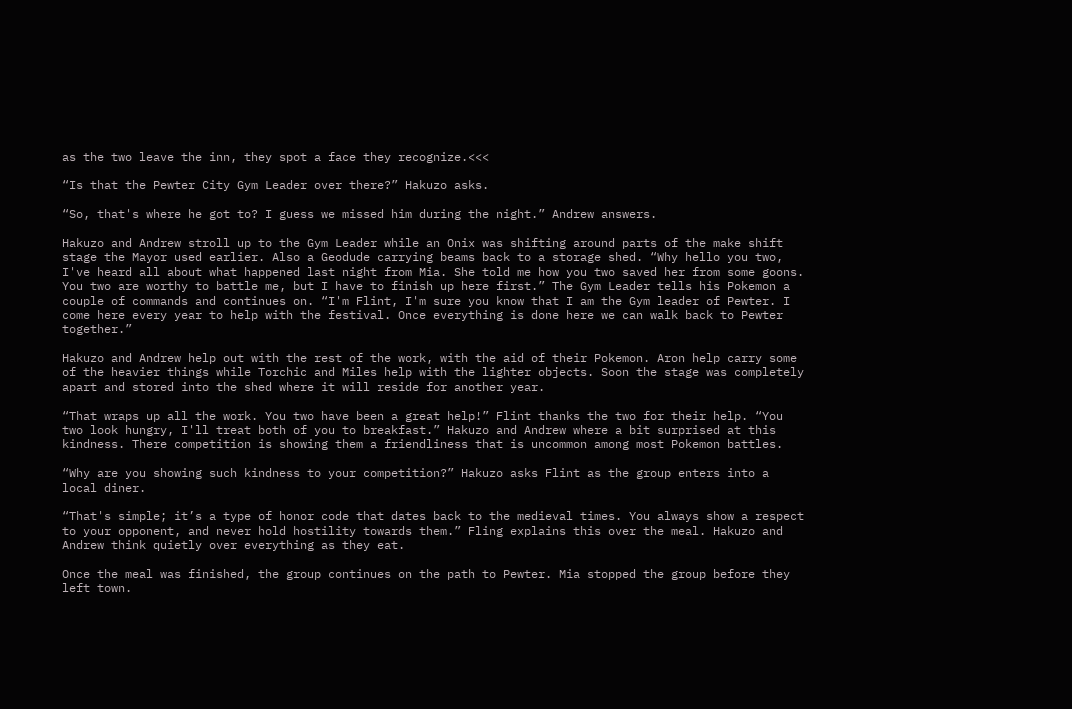as the two leave the inn, they spot a face they recognize.<<<

“Is that the Pewter City Gym Leader over there?” Hakuzo asks.

“So, that's where he got to? I guess we missed him during the night.” Andrew answers.

Hakuzo and Andrew stroll up to the Gym Leader while an Onix was shifting around parts of the make shift stage the Mayor used earlier. Also a Geodude carrying beams back to a storage shed. “Why hello you two, I've heard all about what happened last night from Mia. She told me how you two saved her from some goons. You two are worthy to battle me, but I have to finish up here first.” The Gym Leader tells his Pokemon a couple of commands and continues on. “I'm Flint, I'm sure you know that I am the Gym leader of Pewter. I come here every year to help with the festival. Once everything is done here we can walk back to Pewter together.”

Hakuzo and Andrew help out with the rest of the work, with the aid of their Pokemon. Aron help carry some of the heavier things while Torchic and Miles help with the lighter objects. Soon the stage was completely apart and stored into the shed where it will reside for another year.

“That wraps up all the work. You two have been a great help!” Flint thanks the two for their help. “You two look hungry, I'll treat both of you to breakfast.” Hakuzo and Andrew where a bit surprised at this kindness. There competition is showing them a friendliness that is uncommon among most Pokemon battles.

“Why are you showing such kindness to your competition?” Hakuzo asks Flint as the group enters into a local diner.

“That's simple; it’s a type of honor code that dates back to the medieval times. You always show a respect to your opponent, and never hold hostility towards them.” Fling explains this over the meal. Hakuzo and Andrew think quietly over everything as they eat.

Once the meal was finished, the group continues on the path to Pewter. Mia stopped the group before they left town.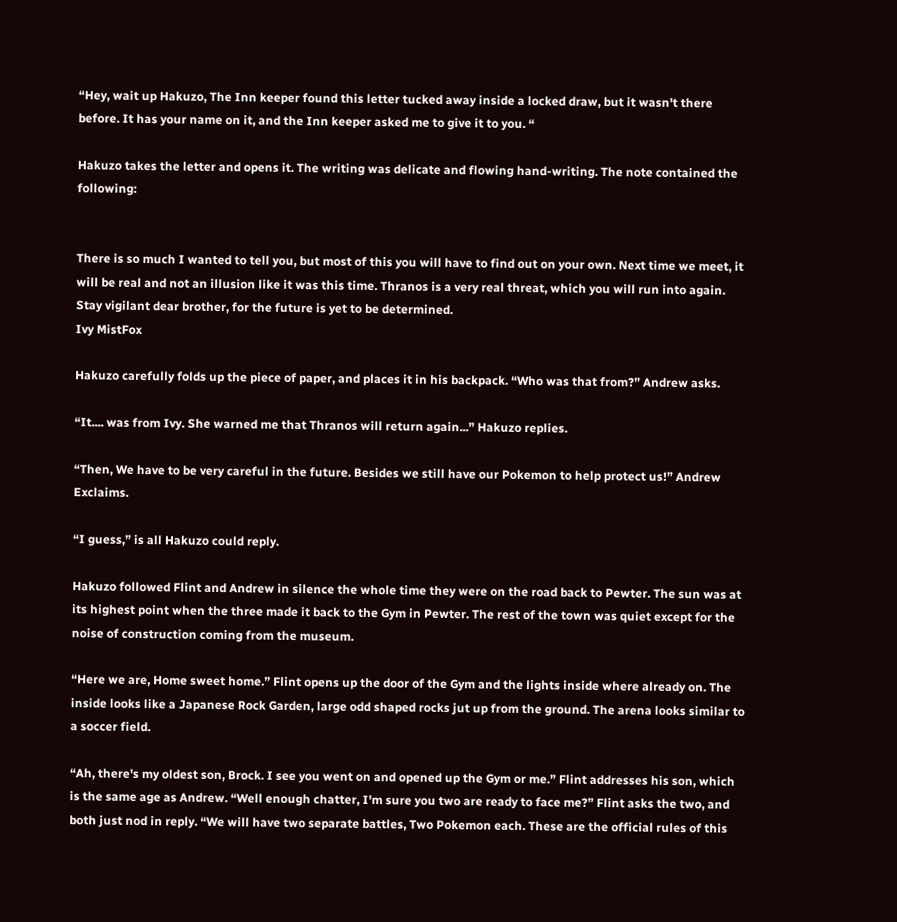“Hey, wait up Hakuzo, The Inn keeper found this letter tucked away inside a locked draw, but it wasn't there before. It has your name on it, and the Inn keeper asked me to give it to you. “

Hakuzo takes the letter and opens it. The writing was delicate and flowing hand-writing. The note contained the following:


There is so much I wanted to tell you, but most of this you will have to find out on your own. Next time we meet, it will be real and not an illusion like it was this time. Thranos is a very real threat, which you will run into again. Stay vigilant dear brother, for the future is yet to be determined.
Ivy MistFox

Hakuzo carefully folds up the piece of paper, and places it in his backpack. “Who was that from?” Andrew asks.

“It.... was from Ivy. She warned me that Thranos will return again...” Hakuzo replies.

“Then, We have to be very careful in the future. Besides we still have our Pokemon to help protect us!” Andrew Exclaims.

“I guess,” is all Hakuzo could reply.

Hakuzo followed Flint and Andrew in silence the whole time they were on the road back to Pewter. The sun was at its highest point when the three made it back to the Gym in Pewter. The rest of the town was quiet except for the noise of construction coming from the museum.

“Here we are, Home sweet home.” Flint opens up the door of the Gym and the lights inside where already on. The inside looks like a Japanese Rock Garden, large odd shaped rocks jut up from the ground. The arena looks similar to a soccer field.

“Ah, there's my oldest son, Brock. I see you went on and opened up the Gym or me.” Flint addresses his son, which is the same age as Andrew. “Well enough chatter, I'm sure you two are ready to face me?” Flint asks the two, and both just nod in reply. “We will have two separate battles, Two Pokemon each. These are the official rules of this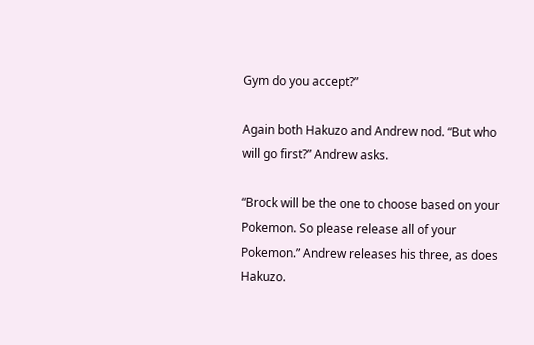Gym do you accept?”

Again both Hakuzo and Andrew nod. “But who will go first?” Andrew asks.

“Brock will be the one to choose based on your Pokemon. So please release all of your Pokemon.” Andrew releases his three, as does Hakuzo.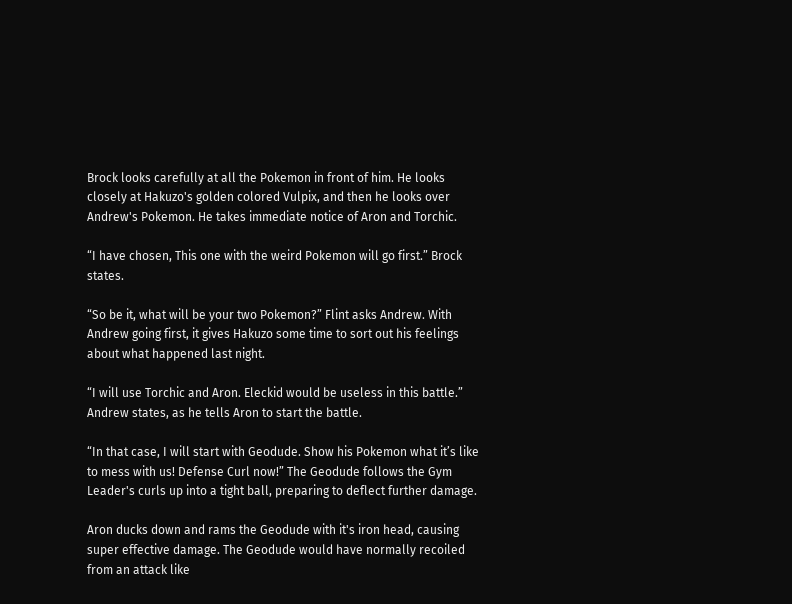Brock looks carefully at all the Pokemon in front of him. He looks closely at Hakuzo's golden colored Vulpix, and then he looks over Andrew's Pokemon. He takes immediate notice of Aron and Torchic.

“I have chosen, This one with the weird Pokemon will go first.” Brock states.

“So be it, what will be your two Pokemon?” Flint asks Andrew. With Andrew going first, it gives Hakuzo some time to sort out his feelings about what happened last night.

“I will use Torchic and Aron. Eleckid would be useless in this battle.” Andrew states, as he tells Aron to start the battle.

“In that case, I will start with Geodude. Show his Pokemon what it’s like to mess with us! Defense Curl now!” The Geodude follows the Gym Leader's curls up into a tight ball, preparing to deflect further damage.

Aron ducks down and rams the Geodude with it's iron head, causing super effective damage. The Geodude would have normally recoiled from an attack like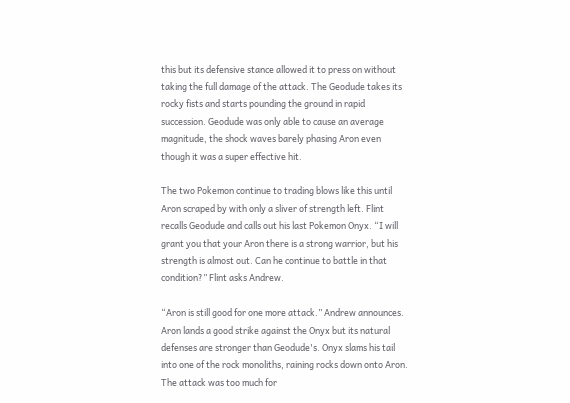this but its defensive stance allowed it to press on without taking the full damage of the attack. The Geodude takes its rocky fists and starts pounding the ground in rapid succession. Geodude was only able to cause an average magnitude, the shock waves barely phasing Aron even though it was a super effective hit.

The two Pokemon continue to trading blows like this until Aron scraped by with only a sliver of strength left. Flint recalls Geodude and calls out his last Pokemon Onyx. “I will grant you that your Aron there is a strong warrior, but his strength is almost out. Can he continue to battle in that condition?” Flint asks Andrew.

“Aron is still good for one more attack.” Andrew announces. Aron lands a good strike against the Onyx but its natural defenses are stronger than Geodude's. Onyx slams his tail into one of the rock monoliths, raining rocks down onto Aron. The attack was too much for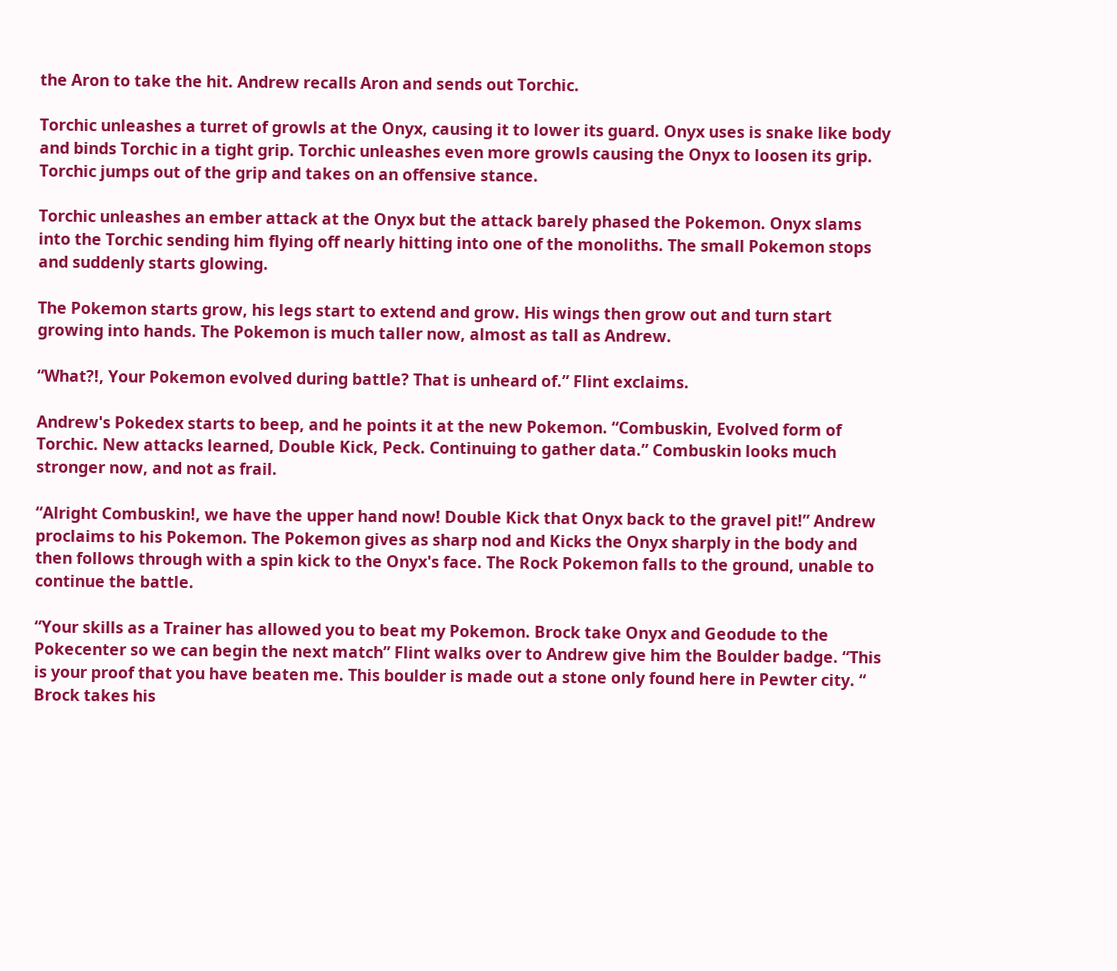the Aron to take the hit. Andrew recalls Aron and sends out Torchic.

Torchic unleashes a turret of growls at the Onyx, causing it to lower its guard. Onyx uses is snake like body and binds Torchic in a tight grip. Torchic unleashes even more growls causing the Onyx to loosen its grip. Torchic jumps out of the grip and takes on an offensive stance.

Torchic unleashes an ember attack at the Onyx but the attack barely phased the Pokemon. Onyx slams into the Torchic sending him flying off nearly hitting into one of the monoliths. The small Pokemon stops and suddenly starts glowing.

The Pokemon starts grow, his legs start to extend and grow. His wings then grow out and turn start growing into hands. The Pokemon is much taller now, almost as tall as Andrew.

“What?!, Your Pokemon evolved during battle? That is unheard of.” Flint exclaims.

Andrew's Pokedex starts to beep, and he points it at the new Pokemon. “Combuskin, Evolved form of Torchic. New attacks learned, Double Kick, Peck. Continuing to gather data.” Combuskin looks much stronger now, and not as frail.

“Alright Combuskin!, we have the upper hand now! Double Kick that Onyx back to the gravel pit!” Andrew proclaims to his Pokemon. The Pokemon gives as sharp nod and Kicks the Onyx sharply in the body and then follows through with a spin kick to the Onyx's face. The Rock Pokemon falls to the ground, unable to continue the battle.

“Your skills as a Trainer has allowed you to beat my Pokemon. Brock take Onyx and Geodude to the Pokecenter so we can begin the next match” Flint walks over to Andrew give him the Boulder badge. “This is your proof that you have beaten me. This boulder is made out a stone only found here in Pewter city. “ Brock takes his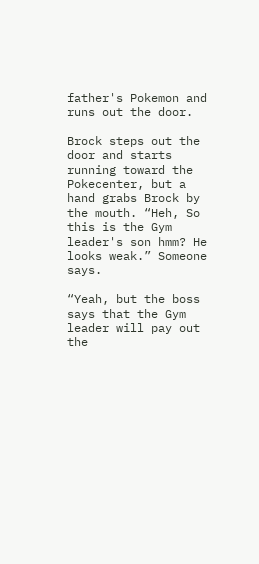father's Pokemon and runs out the door.

Brock steps out the door and starts running toward the Pokecenter, but a hand grabs Brock by the mouth. “Heh, So this is the Gym leader's son hmm? He looks weak.” Someone says.

“Yeah, but the boss says that the Gym leader will pay out the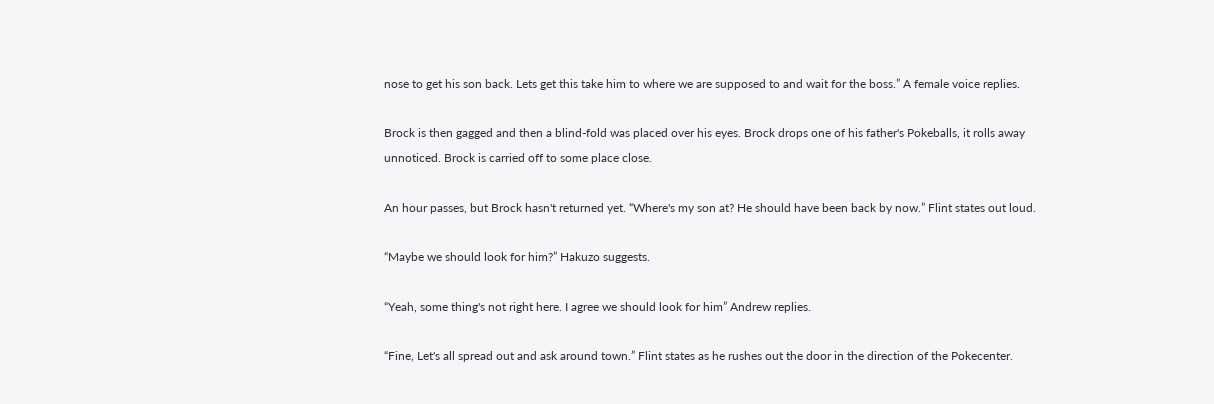nose to get his son back. Lets get this take him to where we are supposed to and wait for the boss.” A female voice replies.

Brock is then gagged and then a blind-fold was placed over his eyes. Brock drops one of his father's Pokeballs, it rolls away unnoticed. Brock is carried off to some place close.

An hour passes, but Brock hasn't returned yet. “Where's my son at? He should have been back by now.” Flint states out loud.

“Maybe we should look for him?” Hakuzo suggests.

“Yeah, some thing's not right here. I agree we should look for him” Andrew replies.

“Fine, Let's all spread out and ask around town.” Flint states as he rushes out the door in the direction of the Pokecenter.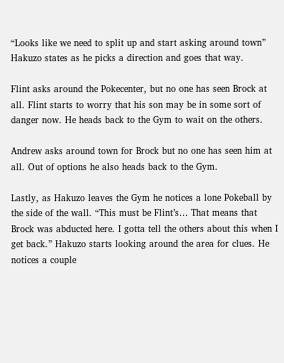“Looks like we need to split up and start asking around town” Hakuzo states as he picks a direction and goes that way.

Flint asks around the Pokecenter, but no one has seen Brock at all. Flint starts to worry that his son may be in some sort of danger now. He heads back to the Gym to wait on the others.

Andrew asks around town for Brock but no one has seen him at all. Out of options he also heads back to the Gym.

Lastly, as Hakuzo leaves the Gym he notices a lone Pokeball by the side of the wall. “This must be Flint’s… That means that Brock was abducted here. I gotta tell the others about this when I get back.” Hakuzo starts looking around the area for clues. He notices a couple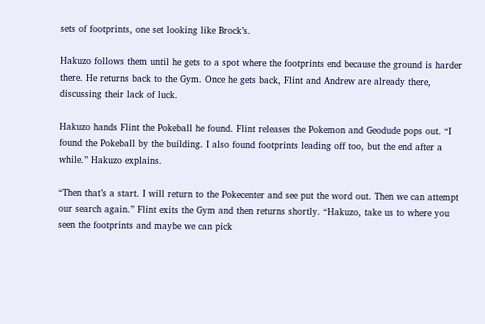sets of footprints, one set looking like Brock’s.

Hakuzo follows them until he gets to a spot where the footprints end because the ground is harder there. He returns back to the Gym. Once he gets back, Flint and Andrew are already there, discussing their lack of luck.

Hakuzo hands Flint the Pokeball he found. Flint releases the Pokemon and Geodude pops out. “I found the Pokeball by the building. I also found footprints leading off too, but the end after a while.” Hakuzo explains.

“Then that’s a start. I will return to the Pokecenter and see put the word out. Then we can attempt our search again.” Flint exits the Gym and then returns shortly. “Hakuzo, take us to where you seen the footprints and maybe we can pick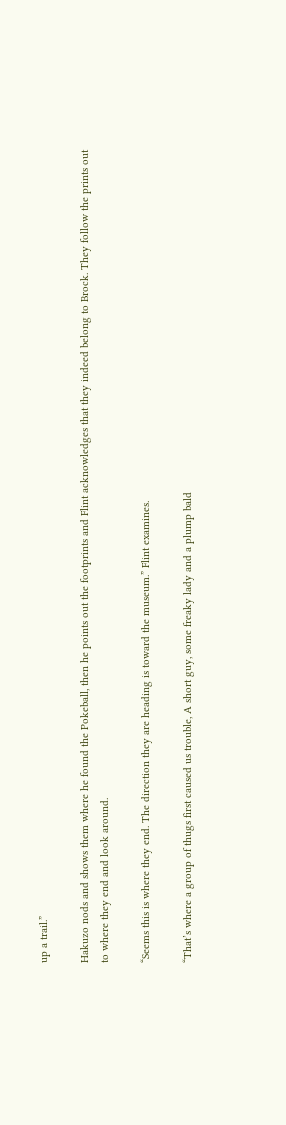up a trail.”

Hakuzo nods and shows them where he found the Pokeball, then he points out the footprints and Flint acknowledges that they indeed belong to Brock. They follow the prints out to where they end and look around.

“Seems this is where they end. The direction they are heading is toward the museum.” Flint examines.

“That’s where a group of thugs first caused us trouble, A short guy, some freaky lady and a plump bald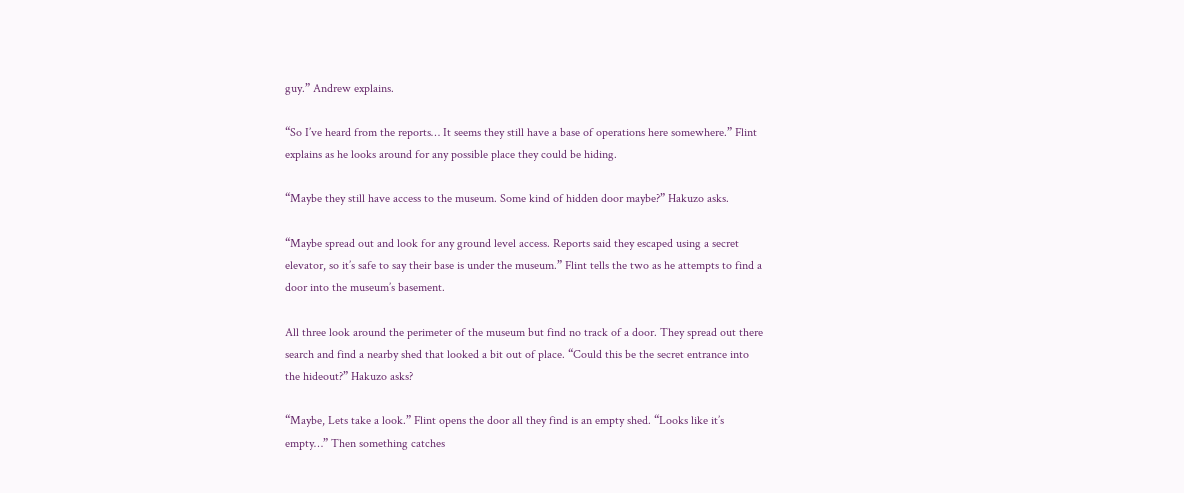guy.” Andrew explains.

“So I’ve heard from the reports… It seems they still have a base of operations here somewhere.” Flint explains as he looks around for any possible place they could be hiding.

“Maybe they still have access to the museum. Some kind of hidden door maybe?” Hakuzo asks.

“Maybe spread out and look for any ground level access. Reports said they escaped using a secret elevator, so it’s safe to say their base is under the museum.” Flint tells the two as he attempts to find a door into the museum’s basement.

All three look around the perimeter of the museum but find no track of a door. They spread out there search and find a nearby shed that looked a bit out of place. “Could this be the secret entrance into the hideout?” Hakuzo asks?

“Maybe, Lets take a look.” Flint opens the door all they find is an empty shed. “Looks like it’s empty…” Then something catches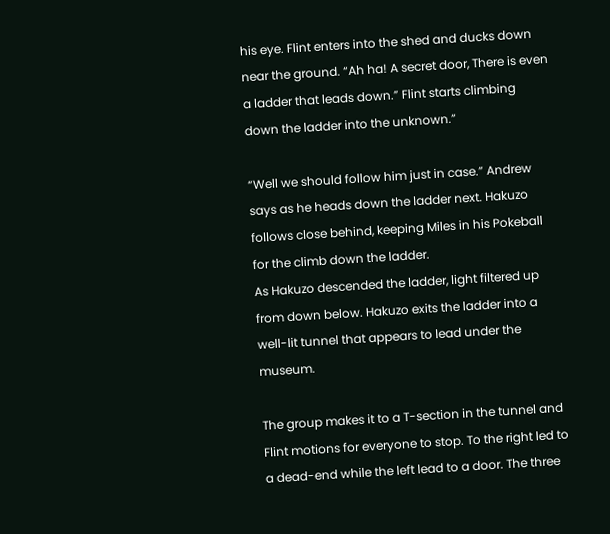his eye. Flint enters into the shed and ducks down near the ground. “Ah ha! A secret door, There is even a ladder that leads down.” Flint starts climbing down the ladder into the unknown.”

“Well we should follow him just in case.” Andrew says as he heads down the ladder next. Hakuzo follows close behind, keeping Miles in his Pokeball for the climb down the ladder.
As Hakuzo descended the ladder, light filtered up from down below. Hakuzo exits the ladder into a well-lit tunnel that appears to lead under the museum.

The group makes it to a T-section in the tunnel and Flint motions for everyone to stop. To the right led to a dead-end while the left lead to a door. The three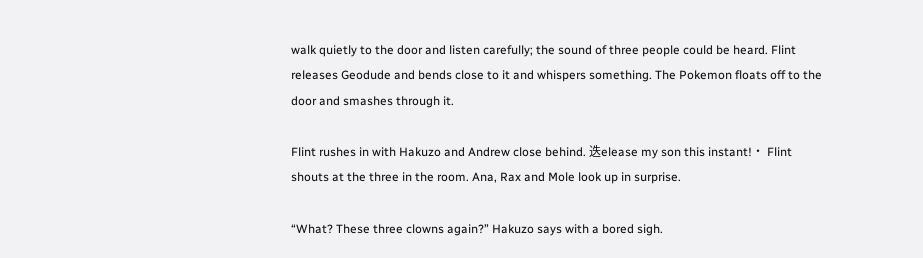walk quietly to the door and listen carefully; the sound of three people could be heard. Flint releases Geodude and bends close to it and whispers something. The Pokemon floats off to the door and smashes through it.

Flint rushes in with Hakuzo and Andrew close behind. 迭elease my son this instant!・ Flint shouts at the three in the room. Ana, Rax and Mole look up in surprise.

“What? These three clowns again?” Hakuzo says with a bored sigh.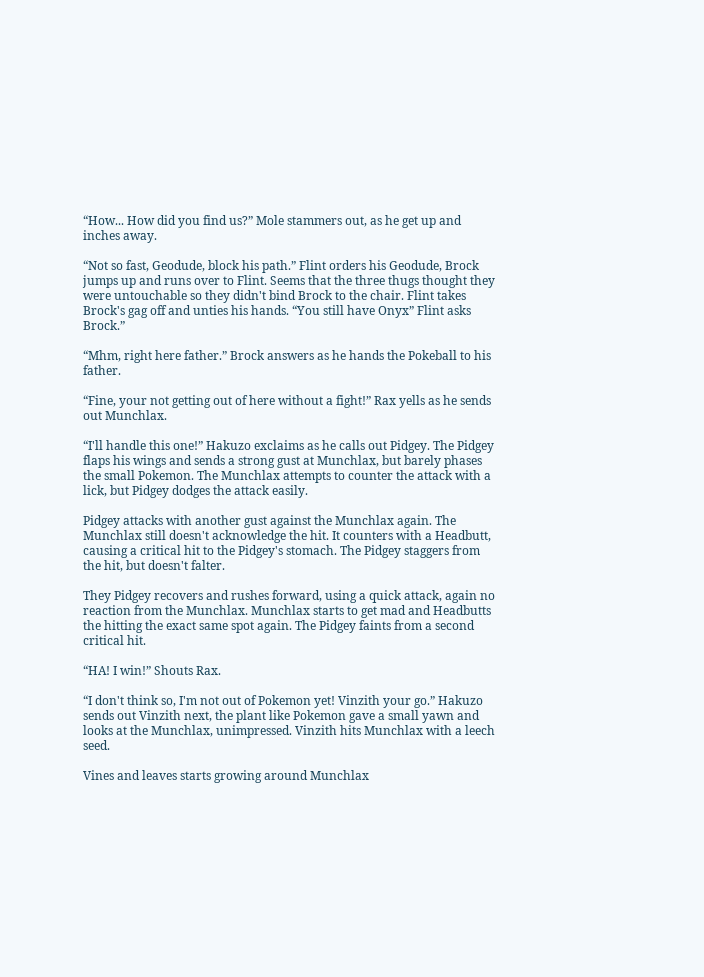“How... How did you find us?” Mole stammers out, as he get up and inches away.

“Not so fast, Geodude, block his path.” Flint orders his Geodude, Brock jumps up and runs over to Flint. Seems that the three thugs thought they were untouchable so they didn't bind Brock to the chair. Flint takes Brock's gag off and unties his hands. “You still have Onyx” Flint asks Brock.”

“Mhm, right here father.” Brock answers as he hands the Pokeball to his father.

“Fine, your not getting out of here without a fight!” Rax yells as he sends out Munchlax.

“I'll handle this one!” Hakuzo exclaims as he calls out Pidgey. The Pidgey flaps his wings and sends a strong gust at Munchlax, but barely phases the small Pokemon. The Munchlax attempts to counter the attack with a lick, but Pidgey dodges the attack easily.

Pidgey attacks with another gust against the Munchlax again. The Munchlax still doesn't acknowledge the hit. It counters with a Headbutt, causing a critical hit to the Pidgey's stomach. The Pidgey staggers from the hit, but doesn't falter.

They Pidgey recovers and rushes forward, using a quick attack, again no reaction from the Munchlax. Munchlax starts to get mad and Headbutts the hitting the exact same spot again. The Pidgey faints from a second critical hit.

“HA! I win!” Shouts Rax.

“I don't think so, I'm not out of Pokemon yet! Vinzith your go.” Hakuzo sends out Vinzith next, the plant like Pokemon gave a small yawn and looks at the Munchlax, unimpressed. Vinzith hits Munchlax with a leech seed.

Vines and leaves starts growing around Munchlax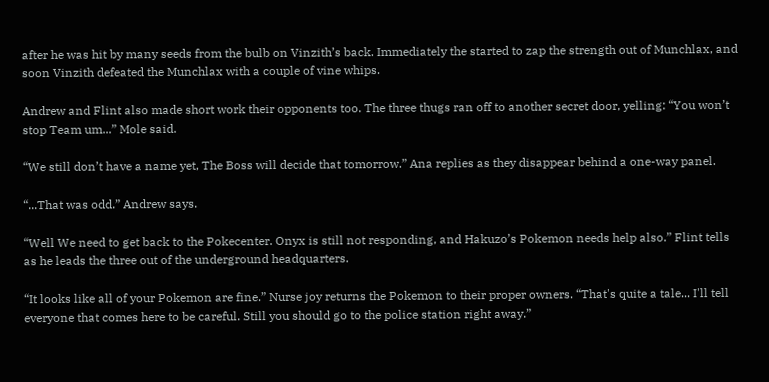after he was hit by many seeds from the bulb on Vinzith’s back. Immediately the started to zap the strength out of Munchlax, and soon Vinzith defeated the Munchlax with a couple of vine whips.

Andrew and Flint also made short work their opponents too. The three thugs ran off to another secret door, yelling: “You won’t stop Team um...” Mole said.

“We still don’t have a name yet, The Boss will decide that tomorrow.” Ana replies as they disappear behind a one-way panel.

“...That was odd.” Andrew says.

“Well We need to get back to the Pokecenter. Onyx is still not responding, and Hakuzo’s Pokemon needs help also.” Flint tells as he leads the three out of the underground headquarters.

“It looks like all of your Pokemon are fine.” Nurse joy returns the Pokemon to their proper owners. “That's quite a tale... I'll tell everyone that comes here to be careful. Still you should go to the police station right away.”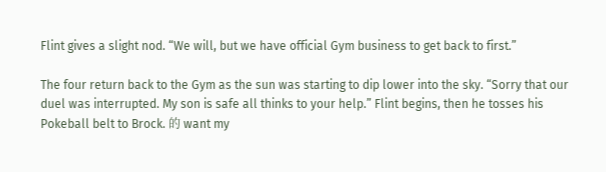Flint gives a slight nod. “We will, but we have official Gym business to get back to first.”

The four return back to the Gym as the sun was starting to dip lower into the sky. “Sorry that our duel was interrupted. My son is safe all thinks to your help.” Flint begins, then he tosses his Pokeball belt to Brock. 的 want my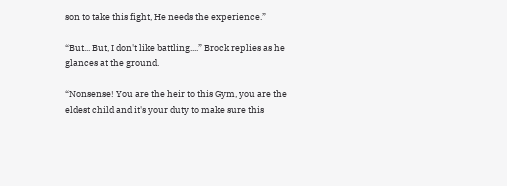son to take this fight, He needs the experience.”

“But... But, I don't like battling....” Brock replies as he glances at the ground.

“Nonsense! You are the heir to this Gym, you are the eldest child and it's your duty to make sure this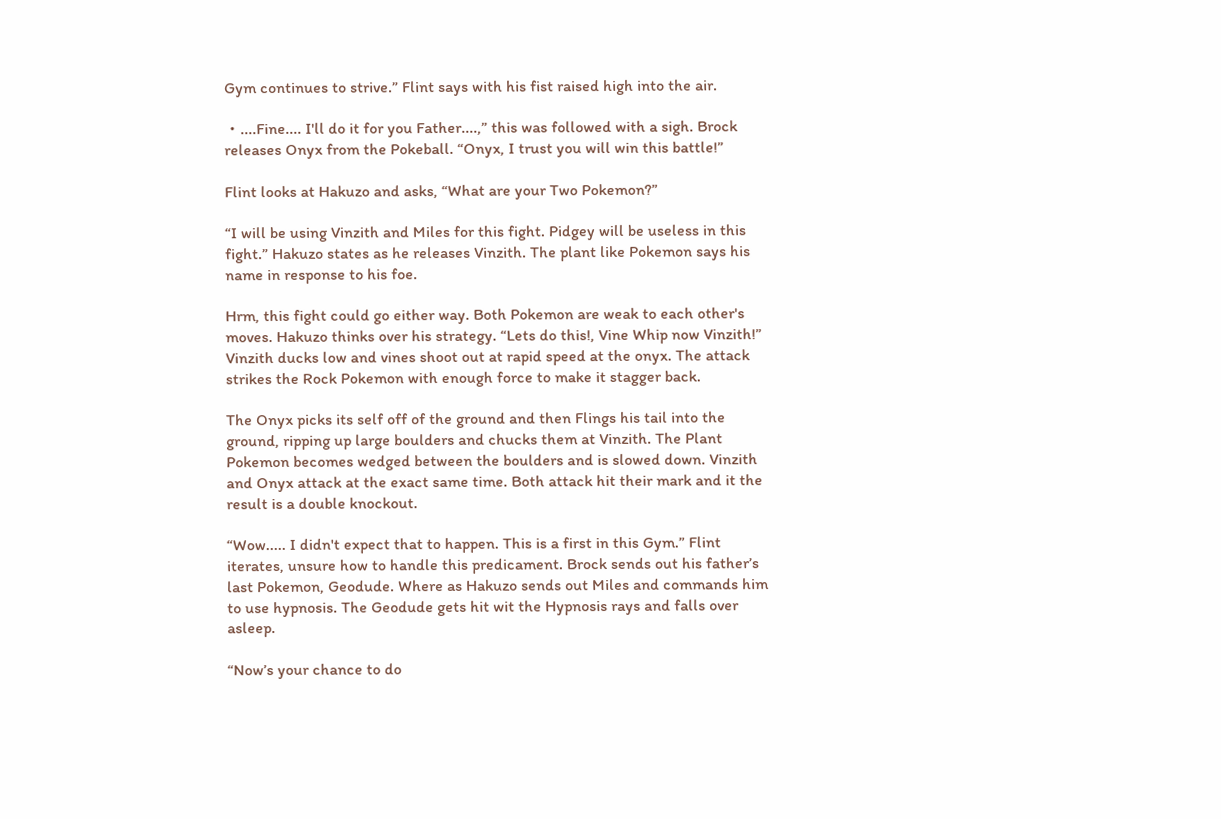Gym continues to strive.” Flint says with his fist raised high into the air.

・....Fine.... I'll do it for you Father....,” this was followed with a sigh. Brock releases Onyx from the Pokeball. “Onyx, I trust you will win this battle!”

Flint looks at Hakuzo and asks, “What are your Two Pokemon?”

“I will be using Vinzith and Miles for this fight. Pidgey will be useless in this fight.” Hakuzo states as he releases Vinzith. The plant like Pokemon says his name in response to his foe.

Hrm, this fight could go either way. Both Pokemon are weak to each other's moves. Hakuzo thinks over his strategy. “Lets do this!, Vine Whip now Vinzith!” Vinzith ducks low and vines shoot out at rapid speed at the onyx. The attack strikes the Rock Pokemon with enough force to make it stagger back.

The Onyx picks its self off of the ground and then Flings his tail into the ground, ripping up large boulders and chucks them at Vinzith. The Plant Pokemon becomes wedged between the boulders and is slowed down. Vinzith and Onyx attack at the exact same time. Both attack hit their mark and it the result is a double knockout.

“Wow..... I didn't expect that to happen. This is a first in this Gym.” Flint iterates, unsure how to handle this predicament. Brock sends out his father’s last Pokemon, Geodude. Where as Hakuzo sends out Miles and commands him to use hypnosis. The Geodude gets hit wit the Hypnosis rays and falls over asleep.

“Now’s your chance to do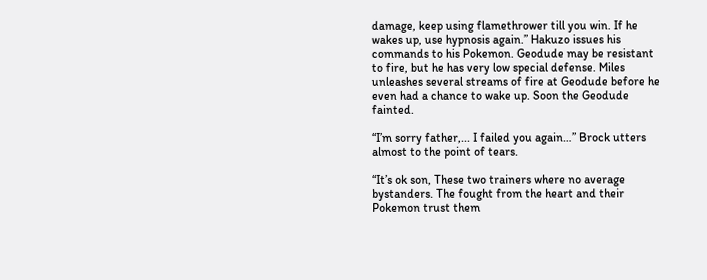damage, keep using flamethrower till you win. If he wakes up, use hypnosis again.” Hakuzo issues his commands to his Pokemon. Geodude may be resistant to fire, but he has very low special defense. Miles unleashes several streams of fire at Geodude before he even had a chance to wake up. Soon the Geodude fainted.

“I’m sorry father,... I failed you again…” Brock utters almost to the point of tears.

“It’s ok son, These two trainers where no average bystanders. The fought from the heart and their Pokemon trust them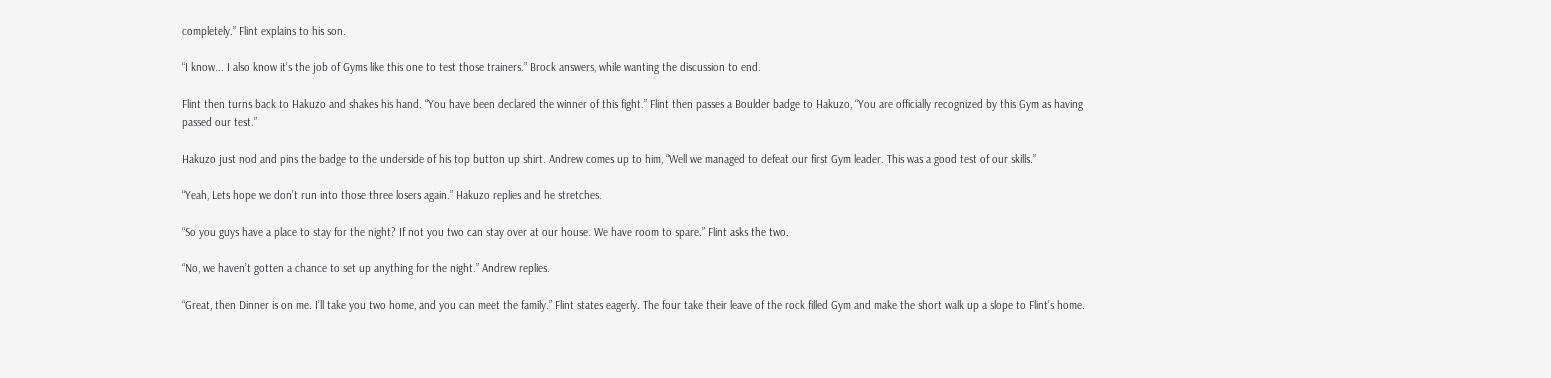completely.” Flint explains to his son.

“I know... I also know it’s the job of Gyms like this one to test those trainers.” Brock answers, while wanting the discussion to end.

Flint then turns back to Hakuzo and shakes his hand. “You have been declared the winner of this fight.” Flint then passes a Boulder badge to Hakuzo, “You are officially recognized by this Gym as having passed our test.”

Hakuzo just nod and pins the badge to the underside of his top button up shirt. Andrew comes up to him, “Well we managed to defeat our first Gym leader. This was a good test of our skills.”

“Yeah, Lets hope we don’t run into those three losers again.” Hakuzo replies and he stretches.

“So you guys have a place to stay for the night? If not you two can stay over at our house. We have room to spare.” Flint asks the two.

“No, we haven’t gotten a chance to set up anything for the night.” Andrew replies.

“Great, then Dinner is on me. I’ll take you two home, and you can meet the family.” Flint states eagerly. The four take their leave of the rock filled Gym and make the short walk up a slope to Flint’s home.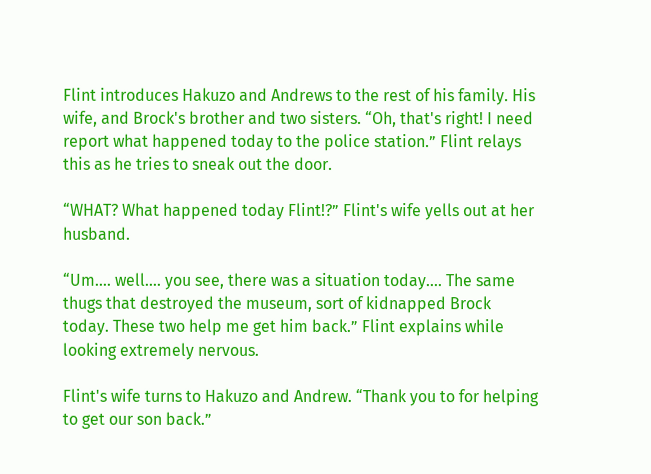Flint introduces Hakuzo and Andrews to the rest of his family. His wife, and Brock's brother and two sisters. “Oh, that's right! I need report what happened today to the police station.” Flint relays this as he tries to sneak out the door.

“WHAT? What happened today Flint!?” Flint's wife yells out at her husband.

“Um.... well.... you see, there was a situation today.... The same thugs that destroyed the museum, sort of kidnapped Brock today. These two help me get him back.” Flint explains while looking extremely nervous.

Flint's wife turns to Hakuzo and Andrew. “Thank you to for helping to get our son back.”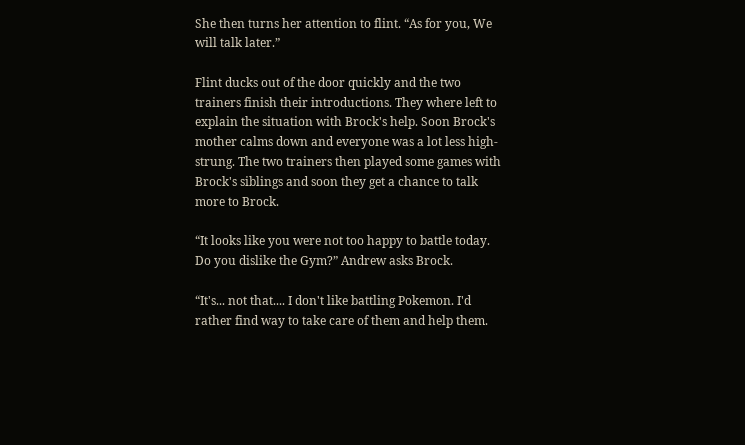She then turns her attention to flint. “As for you, We will talk later.”

Flint ducks out of the door quickly and the two trainers finish their introductions. They where left to explain the situation with Brock's help. Soon Brock's mother calms down and everyone was a lot less high-strung. The two trainers then played some games with Brock's siblings and soon they get a chance to talk more to Brock.

“It looks like you were not too happy to battle today. Do you dislike the Gym?” Andrew asks Brock.

“It's... not that.... I don't like battling Pokemon. I'd rather find way to take care of them and help them.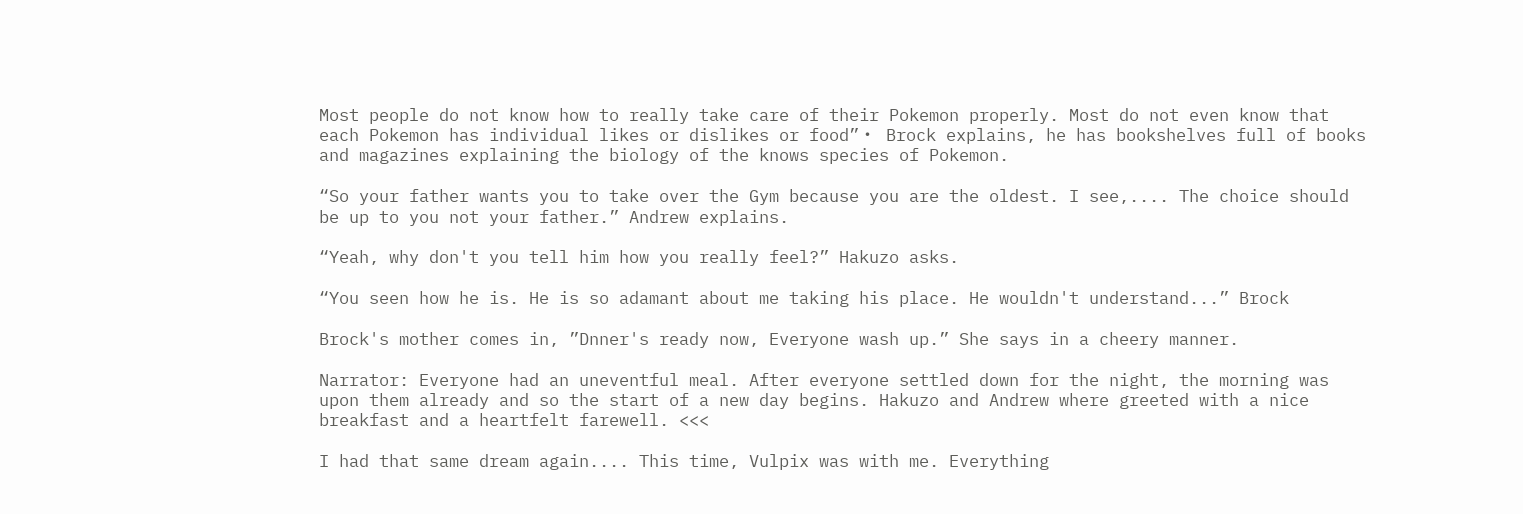Most people do not know how to really take care of their Pokemon properly. Most do not even know that each Pokemon has individual likes or dislikes or food”・ Brock explains, he has bookshelves full of books and magazines explaining the biology of the knows species of Pokemon.

“So your father wants you to take over the Gym because you are the oldest. I see,.... The choice should be up to you not your father.” Andrew explains.

“Yeah, why don't you tell him how you really feel?” Hakuzo asks.

“You seen how he is. He is so adamant about me taking his place. He wouldn't understand...” Brock

Brock's mother comes in, ”Dnner's ready now, Everyone wash up.” She says in a cheery manner.

Narrator: Everyone had an uneventful meal. After everyone settled down for the night, the morning was upon them already and so the start of a new day begins. Hakuzo and Andrew where greeted with a nice breakfast and a heartfelt farewell. <<<

I had that same dream again.... This time, Vulpix was with me. Everything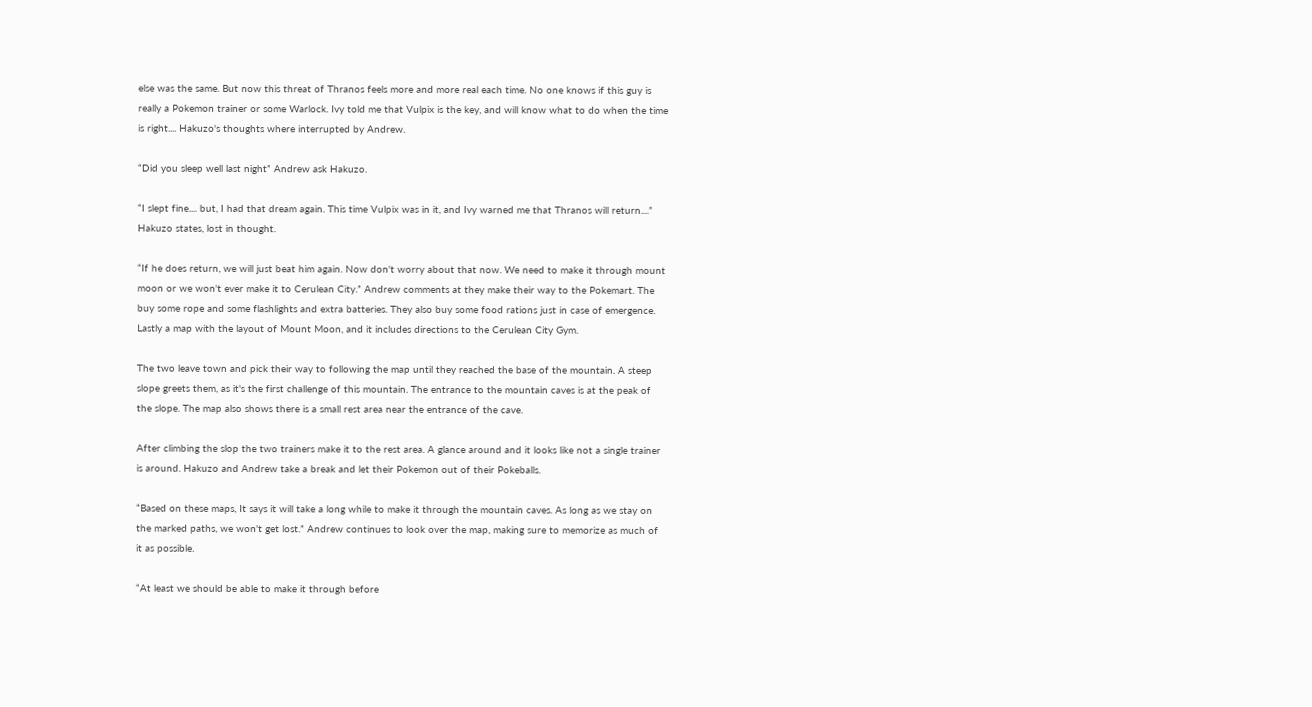else was the same. But now this threat of Thranos feels more and more real each time. No one knows if this guy is really a Pokemon trainer or some Warlock. Ivy told me that Vulpix is the key, and will know what to do when the time is right.... Hakuzo's thoughts where interrupted by Andrew.

“Did you sleep well last night” Andrew ask Hakuzo.

“I slept fine.... but, I had that dream again. This time Vulpix was in it, and Ivy warned me that Thranos will return....” Hakuzo states, lost in thought.

“If he does return, we will just beat him again. Now don't worry about that now. We need to make it through mount moon or we won't ever make it to Cerulean City.” Andrew comments at they make their way to the Pokemart. The buy some rope and some flashlights and extra batteries. They also buy some food rations just in case of emergence. Lastly a map with the layout of Mount Moon, and it includes directions to the Cerulean City Gym.

The two leave town and pick their way to following the map until they reached the base of the mountain. A steep slope greets them, as it's the first challenge of this mountain. The entrance to the mountain caves is at the peak of the slope. The map also shows there is a small rest area near the entrance of the cave.

After climbing the slop the two trainers make it to the rest area. A glance around and it looks like not a single trainer is around. Hakuzo and Andrew take a break and let their Pokemon out of their Pokeballs.

“Based on these maps, It says it will take a long while to make it through the mountain caves. As long as we stay on the marked paths, we won't get lost.” Andrew continues to look over the map, making sure to memorize as much of it as possible.

“At least we should be able to make it through before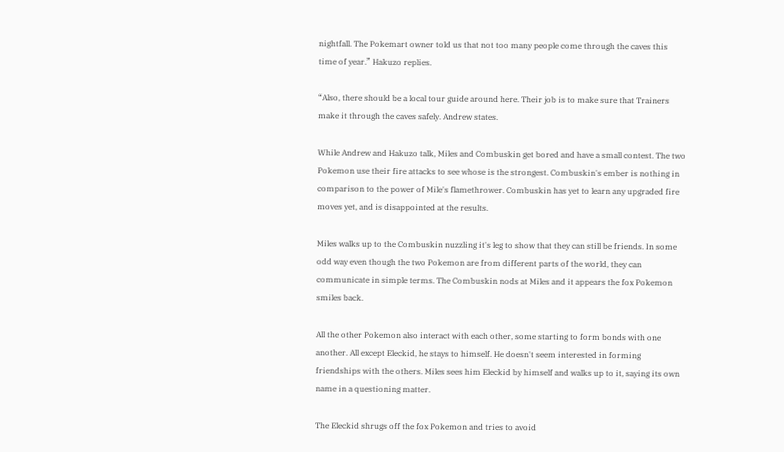nightfall. The Pokemart owner told us that not too many people come through the caves this time of year.” Hakuzo replies.

“Also, there should be a local tour guide around here. Their job is to make sure that Trainers make it through the caves safely. Andrew states.

While Andrew and Hakuzo talk, Miles and Combuskin get bored and have a small contest. The two Pokemon use their fire attacks to see whose is the strongest. Combuskin's ember is nothing in comparison to the power of Mile's flamethrower. Combuskin has yet to learn any upgraded fire moves yet, and is disappointed at the results.

Miles walks up to the Combuskin nuzzling it's leg to show that they can still be friends. In some odd way even though the two Pokemon are from different parts of the world, they can communicate in simple terms. The Combuskin nods at Miles and it appears the fox Pokemon smiles back.

All the other Pokemon also interact with each other, some starting to form bonds with one another. All except Eleckid, he stays to himself. He doesn't seem interested in forming friendships with the others. Miles sees him Eleckid by himself and walks up to it, saying its own name in a questioning matter.

The Eleckid shrugs off the fox Pokemon and tries to avoid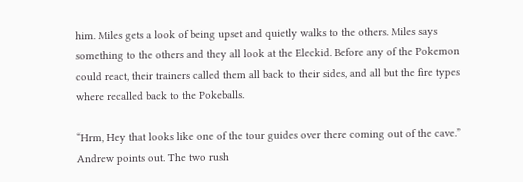him. Miles gets a look of being upset and quietly walks to the others. Miles says something to the others and they all look at the Eleckid. Before any of the Pokemon could react, their trainers called them all back to their sides, and all but the fire types where recalled back to the Pokeballs.

“Hrm, Hey that looks like one of the tour guides over there coming out of the cave.” Andrew points out. The two rush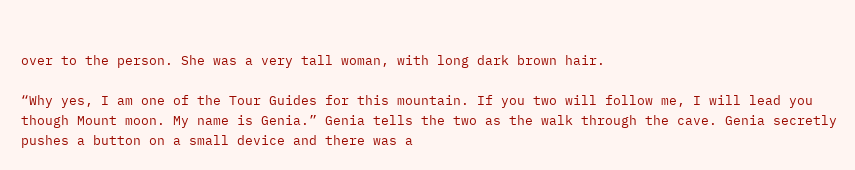over to the person. She was a very tall woman, with long dark brown hair.

“Why yes, I am one of the Tour Guides for this mountain. If you two will follow me, I will lead you though Mount moon. My name is Genia.” Genia tells the two as the walk through the cave. Genia secretly pushes a button on a small device and there was a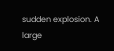sudden explosion. A large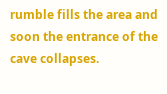rumble fills the area and soon the entrance of the cave collapses.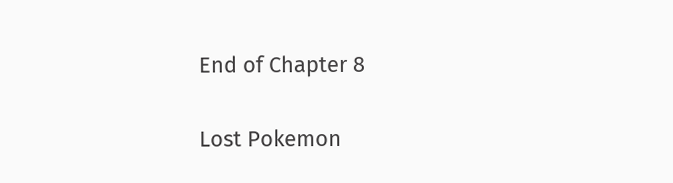End of Chapter 8

Lost Pokemon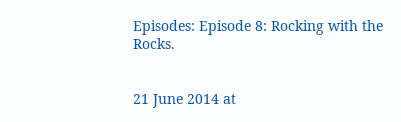Episodes: Episode 8: Rocking with the Rocks.


21 June 2014 at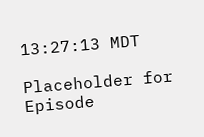13:27:13 MDT

Placeholder for Episode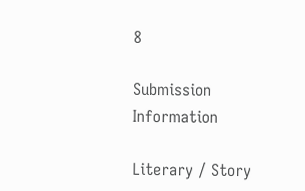8

Submission Information

Literary / Story